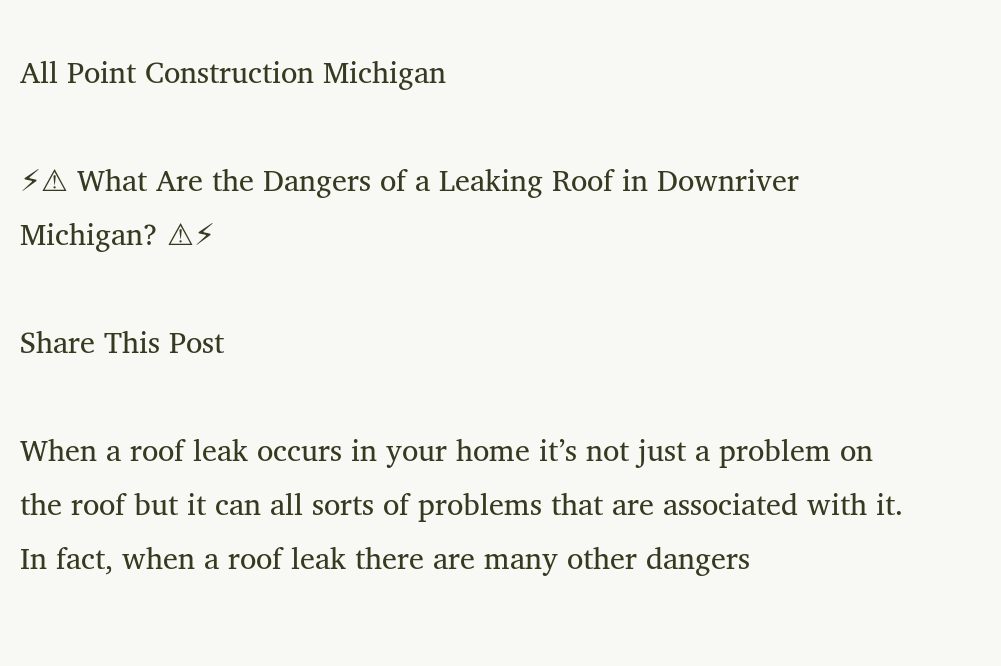All Point Construction Michigan

⚡⚠ What Are the Dangers of a Leaking Roof in Downriver Michigan? ⚠⚡

Share This Post

When a roof leak occurs in your home it’s not just a problem on the roof but it can all sorts of problems that are associated with it. In fact, when a roof leak there are many other dangers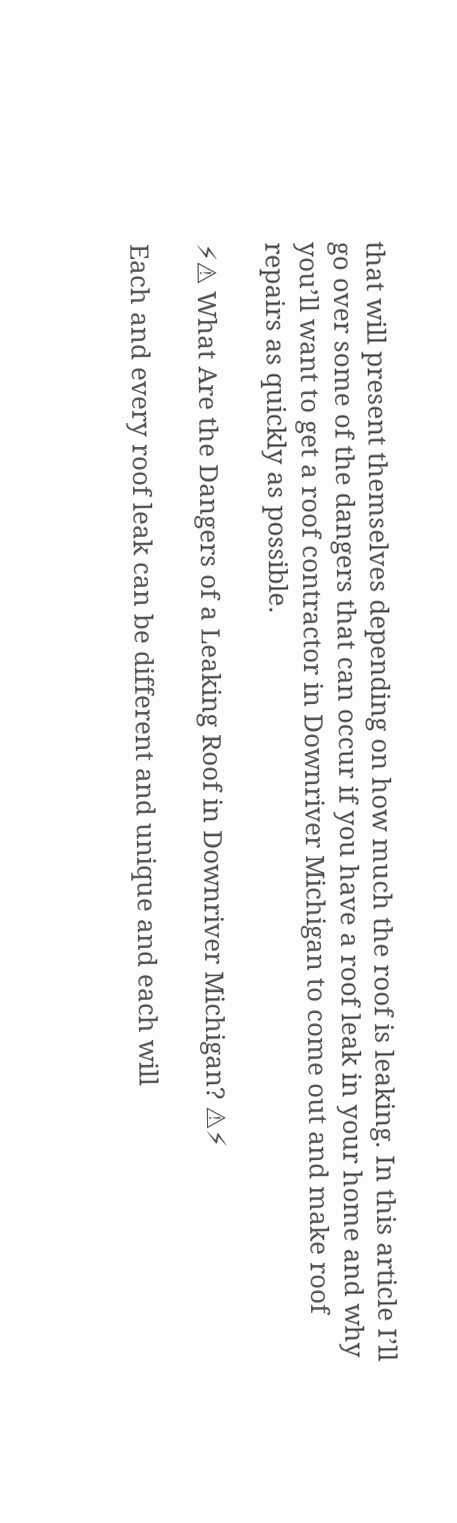that will present themselves depending on how much the roof is leaking. In this article I’ll go over some of the dangers that can occur if you have a roof leak in your home and why you’ll want to get a roof contractor in Downriver Michigan to come out and make roof repairs as quickly as possible.

⚡⚠ What Are the Dangers of a Leaking Roof in Downriver Michigan? ⚠⚡

Each and every roof leak can be different and unique and each will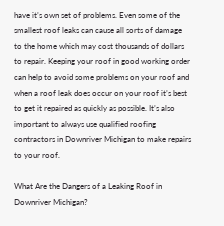have it’s own set of problems. Even some of the smallest roof leaks can cause all sorts of damage to the home which may cost thousands of dollars to repair. Keeping your roof in good working order can help to avoid some problems on your roof and when a roof leak does occur on your roof it’s best to get it repaired as quickly as possible. It’s also important to always use qualified roofing contractors in Downriver Michigan to make repairs to your roof.

What Are the Dangers of a Leaking Roof in Downriver Michigan?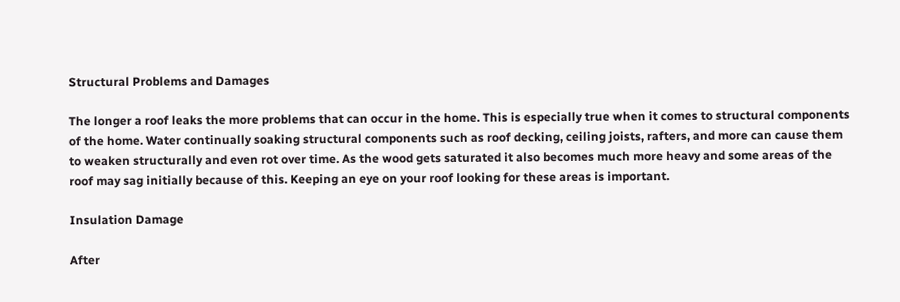Structural Problems and Damages

The longer a roof leaks the more problems that can occur in the home. This is especially true when it comes to structural components of the home. Water continually soaking structural components such as roof decking, ceiling joists, rafters, and more can cause them to weaken structurally and even rot over time. As the wood gets saturated it also becomes much more heavy and some areas of the roof may sag initially because of this. Keeping an eye on your roof looking for these areas is important.

Insulation Damage

After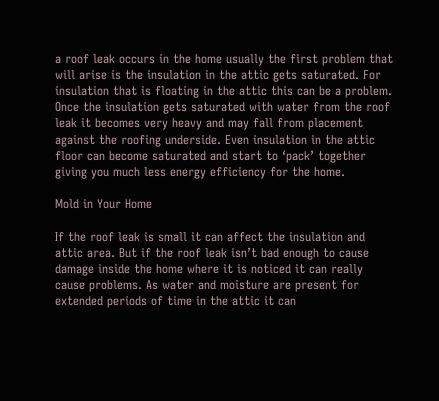a roof leak occurs in the home usually the first problem that will arise is the insulation in the attic gets saturated. For insulation that is floating in the attic this can be a problem. Once the insulation gets saturated with water from the roof leak it becomes very heavy and may fall from placement against the roofing underside. Even insulation in the attic floor can become saturated and start to ‘pack’ together giving you much less energy efficiency for the home.

Mold in Your Home

If the roof leak is small it can affect the insulation and attic area. But if the roof leak isn’t bad enough to cause damage inside the home where it is noticed it can really cause problems. As water and moisture are present for extended periods of time in the attic it can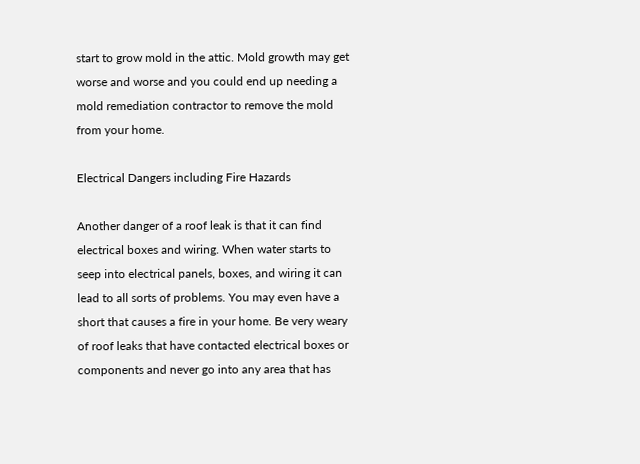start to grow mold in the attic. Mold growth may get worse and worse and you could end up needing a mold remediation contractor to remove the mold from your home.

Electrical Dangers including Fire Hazards

Another danger of a roof leak is that it can find electrical boxes and wiring. When water starts to seep into electrical panels, boxes, and wiring it can lead to all sorts of problems. You may even have a short that causes a fire in your home. Be very weary of roof leaks that have contacted electrical boxes or components and never go into any area that has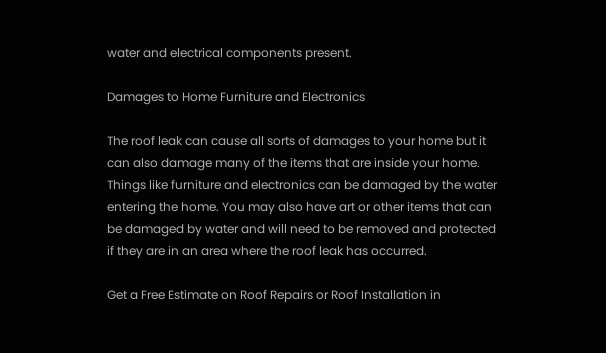water and electrical components present.

Damages to Home Furniture and Electronics

The roof leak can cause all sorts of damages to your home but it can also damage many of the items that are inside your home. Things like furniture and electronics can be damaged by the water entering the home. You may also have art or other items that can be damaged by water and will need to be removed and protected if they are in an area where the roof leak has occurred.

Get a Free Estimate on Roof Repairs or Roof Installation in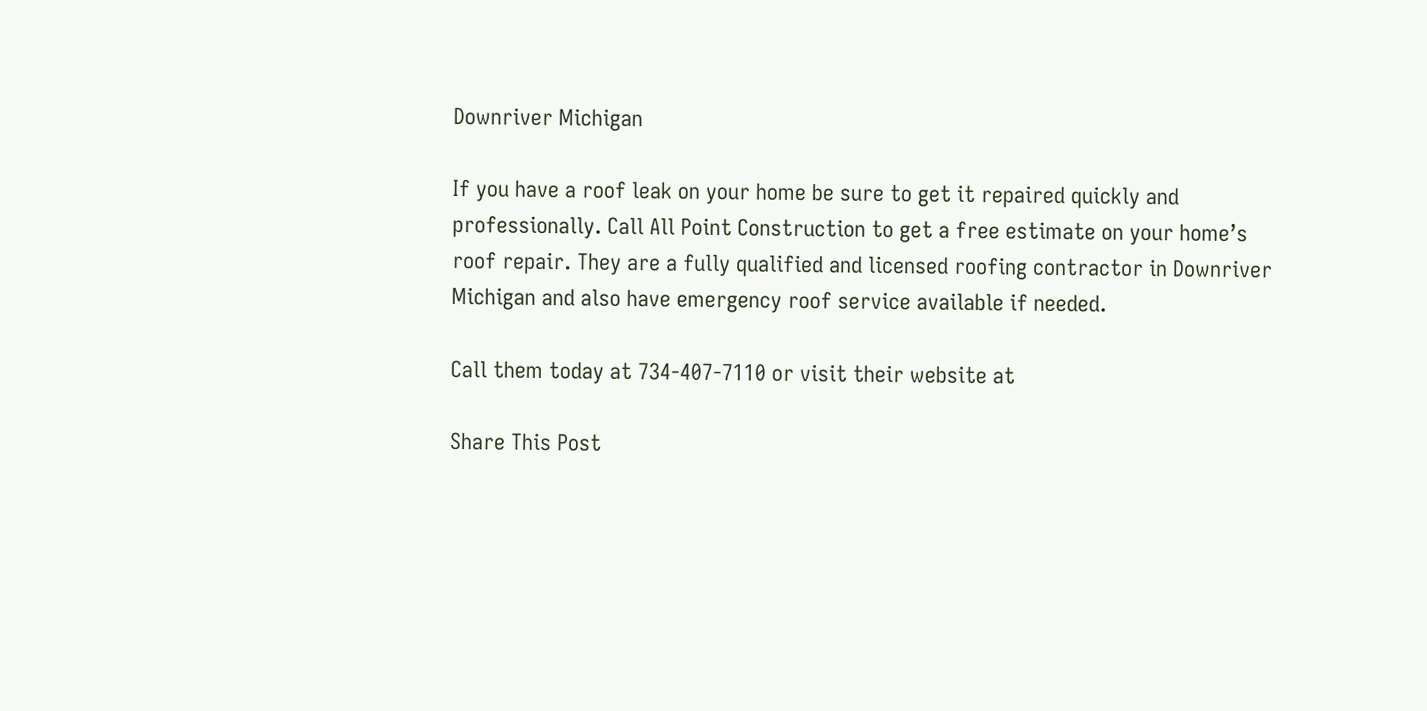Downriver Michigan

If you have a roof leak on your home be sure to get it repaired quickly and professionally. Call All Point Construction to get a free estimate on your home’s roof repair. They are a fully qualified and licensed roofing contractor in Downriver Michigan and also have emergency roof service available if needed.

Call them today at 734-407-7110 or visit their website at

Share This Post